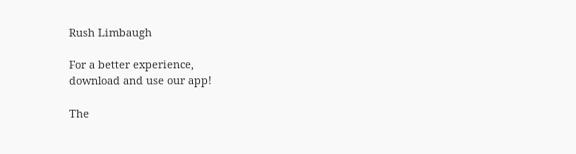Rush Limbaugh

For a better experience,
download and use our app!

The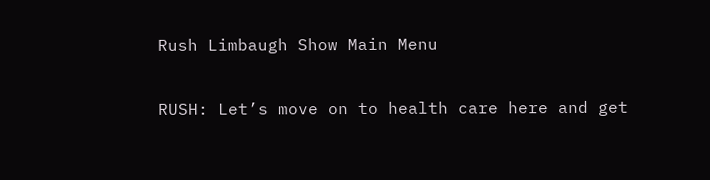Rush Limbaugh Show Main Menu

RUSH: Let’s move on to health care here and get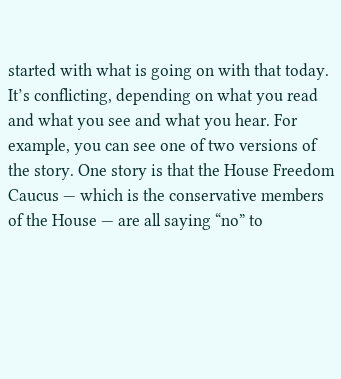started with what is going on with that today. It’s conflicting, depending on what you read and what you see and what you hear. For example, you can see one of two versions of the story. One story is that the House Freedom Caucus — which is the conservative members of the House — are all saying “no” to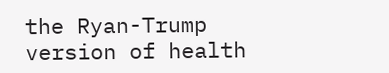the Ryan-Trump version of health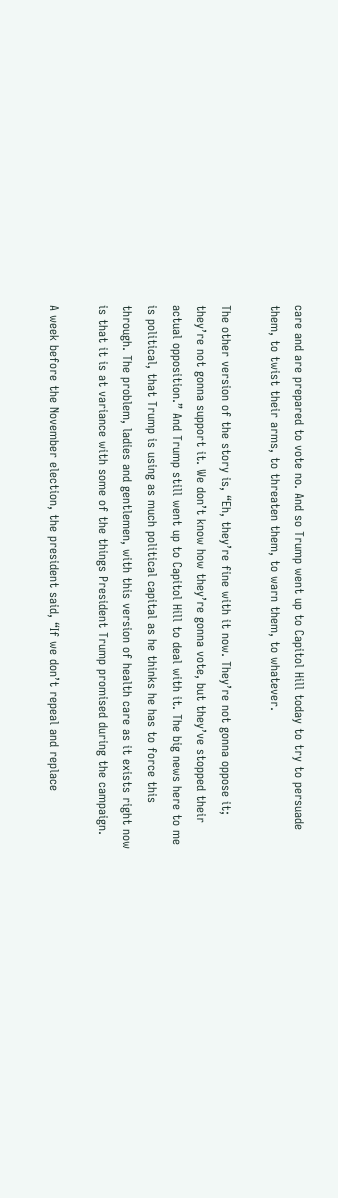care and are prepared to vote no. And so Trump went up to Capitol Hill today to try to persuade them, to twist their arms, to threaten them, to warn them, to whatever.

The other version of the story is, “Eh, they’re fine with it now. They’re not gonna oppose it; they’re not gonna support it. We don’t know how they’re gonna vote, but they’ve stopped their actual opposition.” And Trump still went up to Capitol Hill to deal with it. The big news here to me is political, that Trump is using as much political capital as he thinks he has to force this through. The problem, ladies and gentlemen, with this version of health care as it exists right now is that it is at variance with some of the things President Trump promised during the campaign.

A week before the November election, the president said, “If we don’t repeal and replace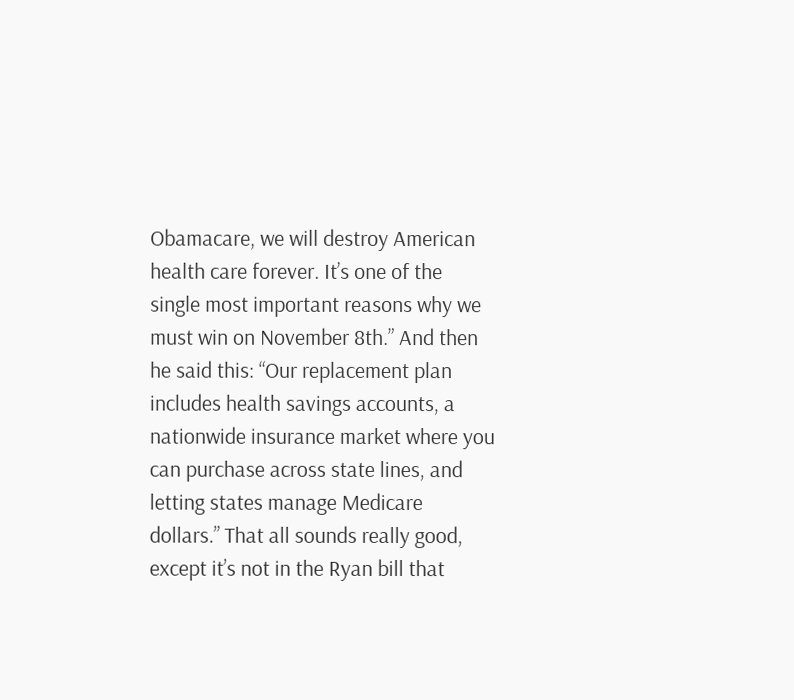Obamacare, we will destroy American health care forever. It’s one of the single most important reasons why we must win on November 8th.” And then he said this: “Our replacement plan includes health savings accounts, a nationwide insurance market where you can purchase across state lines, and letting states manage Medicare dollars.” That all sounds really good, except it’s not in the Ryan bill that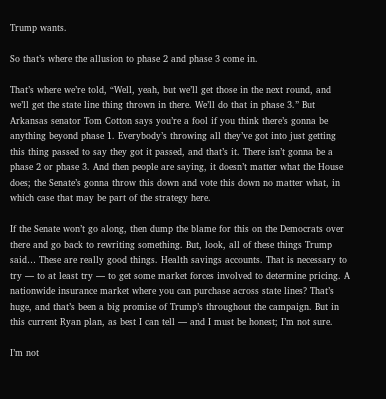Trump wants.

So that’s where the allusion to phase 2 and phase 3 come in.

That’s where we’re told, “Well, yeah, but we’ll get those in the next round, and we’ll get the state line thing thrown in there. We’ll do that in phase 3.” But Arkansas senator Tom Cotton says you’re a fool if you think there’s gonna be anything beyond phase 1. Everybody’s throwing all they’ve got into just getting this thing passed to say they got it passed, and that’s it. There isn’t gonna be a phase 2 or phase 3. And then people are saying, it doesn’t matter what the House does; the Senate’s gonna throw this down and vote this down no matter what, in which case that may be part of the strategy here.

If the Senate won’t go along, then dump the blame for this on the Democrats over there and go back to rewriting something. But, look, all of these things Trump said… These are really good things. Health savings accounts. That is necessary to try — to at least try — to get some market forces involved to determine pricing. A nationwide insurance market where you can purchase across state lines? That’s huge, and that’s been a big promise of Trump’s throughout the campaign. But in this current Ryan plan, as best I can tell — and I must be honest; I’m not sure.

I’m not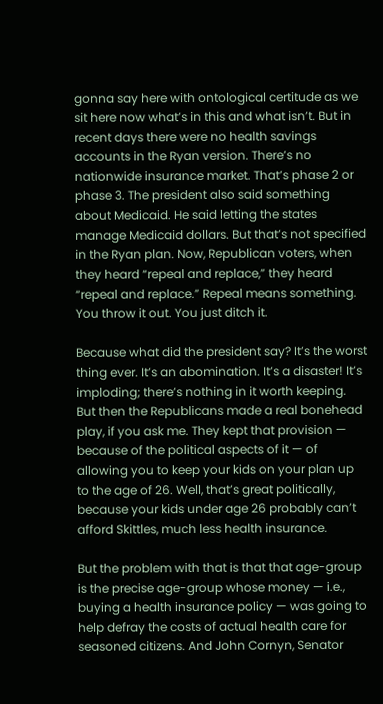gonna say here with ontological certitude as we sit here now what’s in this and what isn’t. But in recent days there were no health savings accounts in the Ryan version. There’s no nationwide insurance market. That’s phase 2 or phase 3. The president also said something about Medicaid. He said letting the states manage Medicaid dollars. But that’s not specified in the Ryan plan. Now, Republican voters, when they heard “repeal and replace,” they heard “repeal and replace.” Repeal means something. You throw it out. You just ditch it.

Because what did the president say? It’s the worst thing ever. It’s an abomination. It’s a disaster! It’s imploding; there’s nothing in it worth keeping. But then the Republicans made a real bonehead play, if you ask me. They kept that provision — because of the political aspects of it — of allowing you to keep your kids on your plan up to the age of 26. Well, that’s great politically, because your kids under age 26 probably can’t afford Skittles, much less health insurance.

But the problem with that is that that age-group is the precise age-group whose money — i.e., buying a health insurance policy — was going to help defray the costs of actual health care for seasoned citizens. And John Cornyn, Senator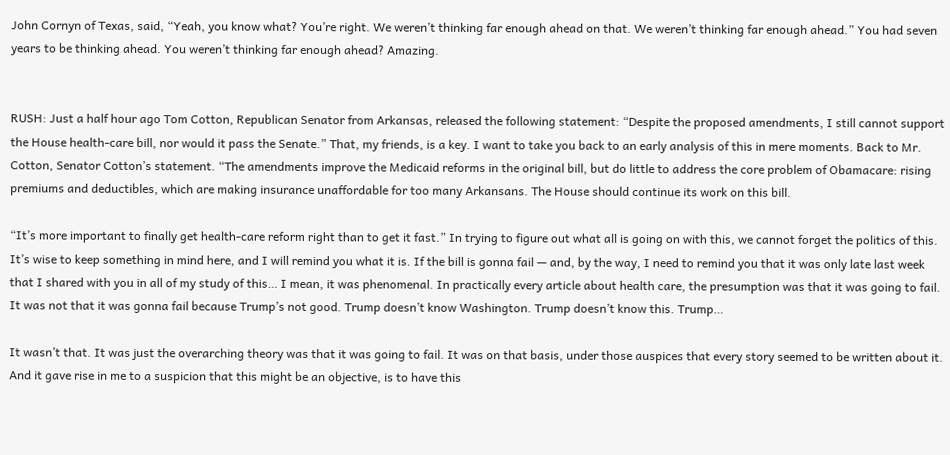John Cornyn of Texas, said, “Yeah, you know what? You’re right. We weren’t thinking far enough ahead on that. We weren’t thinking far enough ahead.” You had seven years to be thinking ahead. You weren’t thinking far enough ahead? Amazing.


RUSH: Just a half hour ago Tom Cotton, Republican Senator from Arkansas, released the following statement: “Despite the proposed amendments, I still cannot support the House health-care bill, nor would it pass the Senate.” That, my friends, is a key. I want to take you back to an early analysis of this in mere moments. Back to Mr. Cotton, Senator Cotton’s statement. “The amendments improve the Medicaid reforms in the original bill, but do little to address the core problem of Obamacare: rising premiums and deductibles, which are making insurance unaffordable for too many Arkansans. The House should continue its work on this bill.

“It’s more important to finally get health-care reform right than to get it fast.” In trying to figure out what all is going on with this, we cannot forget the politics of this. It’s wise to keep something in mind here, and I will remind you what it is. If the bill is gonna fail — and, by the way, I need to remind you that it was only late last week that I shared with you in all of my study of this… I mean, it was phenomenal. In practically every article about health care, the presumption was that it was going to fail. It was not that it was gonna fail because Trump’s not good. Trump doesn’t know Washington. Trump doesn’t know this. Trump…

It wasn’t that. It was just the overarching theory was that it was going to fail. It was on that basis, under those auspices that every story seemed to be written about it. And it gave rise in me to a suspicion that this might be an objective, is to have this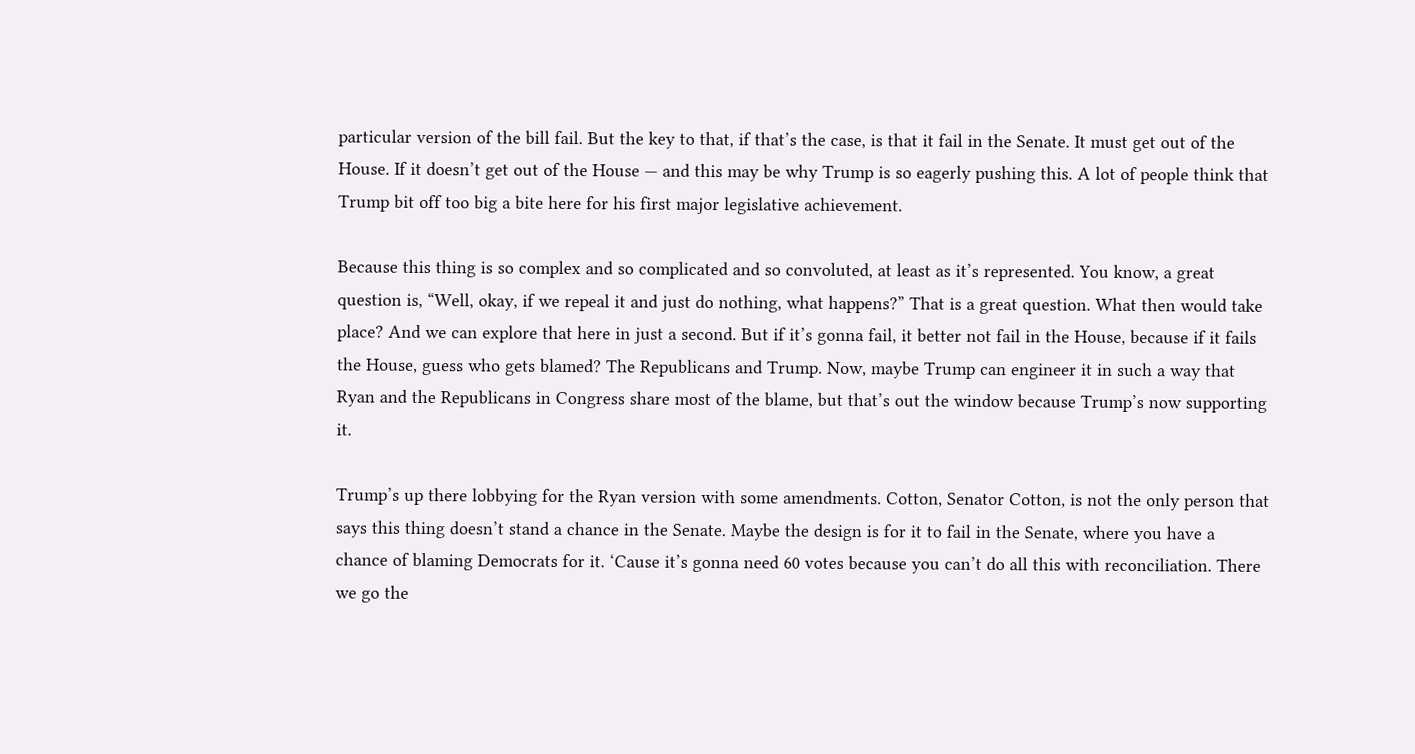particular version of the bill fail. But the key to that, if that’s the case, is that it fail in the Senate. It must get out of the House. If it doesn’t get out of the House — and this may be why Trump is so eagerly pushing this. A lot of people think that Trump bit off too big a bite here for his first major legislative achievement.

Because this thing is so complex and so complicated and so convoluted, at least as it’s represented. You know, a great question is, “Well, okay, if we repeal it and just do nothing, what happens?” That is a great question. What then would take place? And we can explore that here in just a second. But if it’s gonna fail, it better not fail in the House, because if it fails the House, guess who gets blamed? The Republicans and Trump. Now, maybe Trump can engineer it in such a way that Ryan and the Republicans in Congress share most of the blame, but that’s out the window because Trump’s now supporting it.

Trump’s up there lobbying for the Ryan version with some amendments. Cotton, Senator Cotton, is not the only person that says this thing doesn’t stand a chance in the Senate. Maybe the design is for it to fail in the Senate, where you have a chance of blaming Democrats for it. ‘Cause it’s gonna need 60 votes because you can’t do all this with reconciliation. There we go the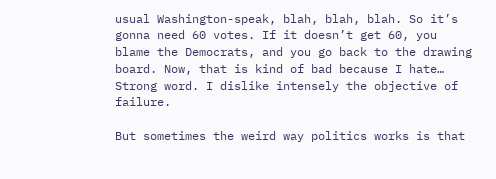usual Washington-speak, blah, blah, blah. So it’s gonna need 60 votes. If it doesn’t get 60, you blame the Democrats, and you go back to the drawing board. Now, that is kind of bad because I hate… Strong word. I dislike intensely the objective of failure.

But sometimes the weird way politics works is that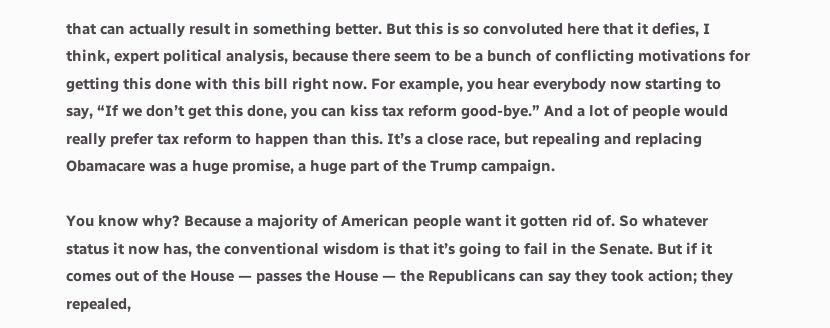that can actually result in something better. But this is so convoluted here that it defies, I think, expert political analysis, because there seem to be a bunch of conflicting motivations for getting this done with this bill right now. For example, you hear everybody now starting to say, “If we don’t get this done, you can kiss tax reform good-bye.” And a lot of people would really prefer tax reform to happen than this. It’s a close race, but repealing and replacing Obamacare was a huge promise, a huge part of the Trump campaign.

You know why? Because a majority of American people want it gotten rid of. So whatever status it now has, the conventional wisdom is that it’s going to fail in the Senate. But if it comes out of the House — passes the House — the Republicans can say they took action; they repealed,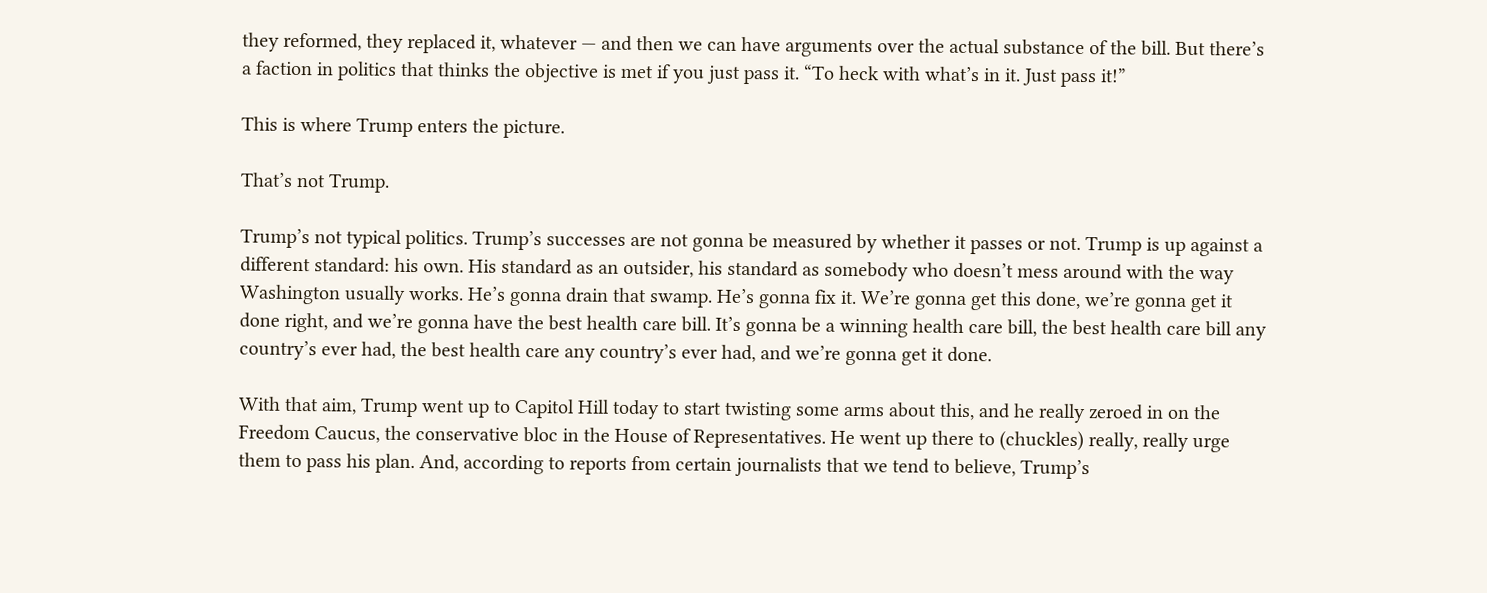they reformed, they replaced it, whatever — and then we can have arguments over the actual substance of the bill. But there’s a faction in politics that thinks the objective is met if you just pass it. “To heck with what’s in it. Just pass it!”

This is where Trump enters the picture.

That’s not Trump.

Trump’s not typical politics. Trump’s successes are not gonna be measured by whether it passes or not. Trump is up against a different standard: his own. His standard as an outsider, his standard as somebody who doesn’t mess around with the way Washington usually works. He’s gonna drain that swamp. He’s gonna fix it. We’re gonna get this done, we’re gonna get it done right, and we’re gonna have the best health care bill. It’s gonna be a winning health care bill, the best health care bill any country’s ever had, the best health care any country’s ever had, and we’re gonna get it done.

With that aim, Trump went up to Capitol Hill today to start twisting some arms about this, and he really zeroed in on the Freedom Caucus, the conservative bloc in the House of Representatives. He went up there to (chuckles) really, really urge them to pass his plan. And, according to reports from certain journalists that we tend to believe, Trump’s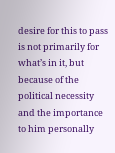desire for this to pass is not primarily for what’s in it, but because of the political necessity and the importance to him personally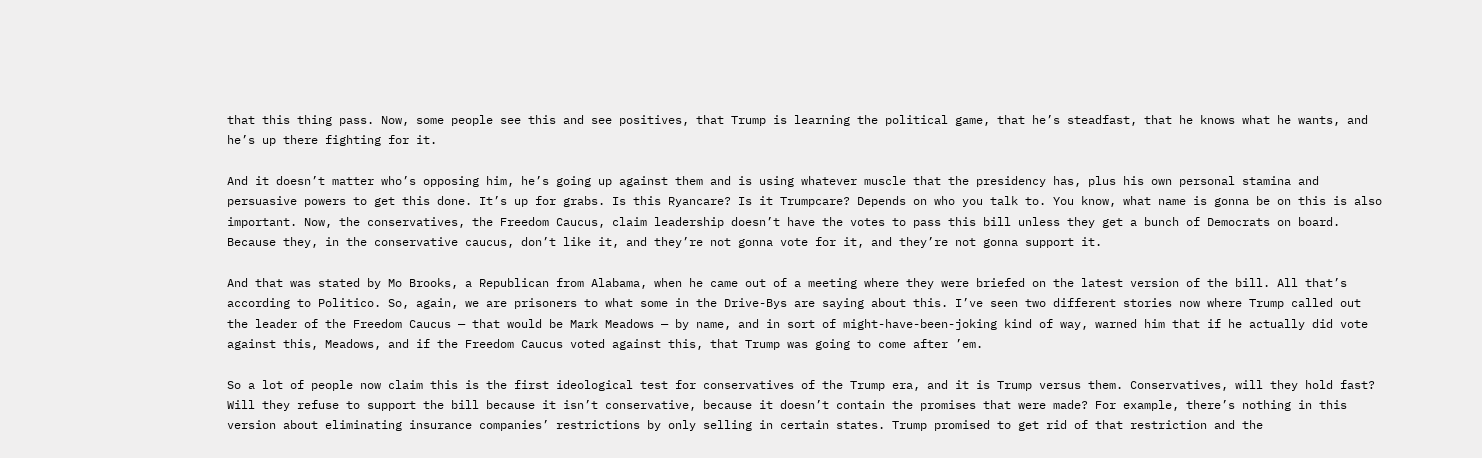that this thing pass. Now, some people see this and see positives, that Trump is learning the political game, that he’s steadfast, that he knows what he wants, and he’s up there fighting for it.

And it doesn’t matter who’s opposing him, he’s going up against them and is using whatever muscle that the presidency has, plus his own personal stamina and persuasive powers to get this done. It’s up for grabs. Is this Ryancare? Is it Trumpcare? Depends on who you talk to. You know, what name is gonna be on this is also important. Now, the conservatives, the Freedom Caucus, claim leadership doesn’t have the votes to pass this bill unless they get a bunch of Democrats on board. Because they, in the conservative caucus, don’t like it, and they’re not gonna vote for it, and they’re not gonna support it.

And that was stated by Mo Brooks, a Republican from Alabama, when he came out of a meeting where they were briefed on the latest version of the bill. All that’s according to Politico. So, again, we are prisoners to what some in the Drive-Bys are saying about this. I’ve seen two different stories now where Trump called out the leader of the Freedom Caucus — that would be Mark Meadows — by name, and in sort of might-have-been-joking kind of way, warned him that if he actually did vote against this, Meadows, and if the Freedom Caucus voted against this, that Trump was going to come after ’em.

So a lot of people now claim this is the first ideological test for conservatives of the Trump era, and it is Trump versus them. Conservatives, will they hold fast? Will they refuse to support the bill because it isn’t conservative, because it doesn’t contain the promises that were made? For example, there’s nothing in this version about eliminating insurance companies’ restrictions by only selling in certain states. Trump promised to get rid of that restriction and the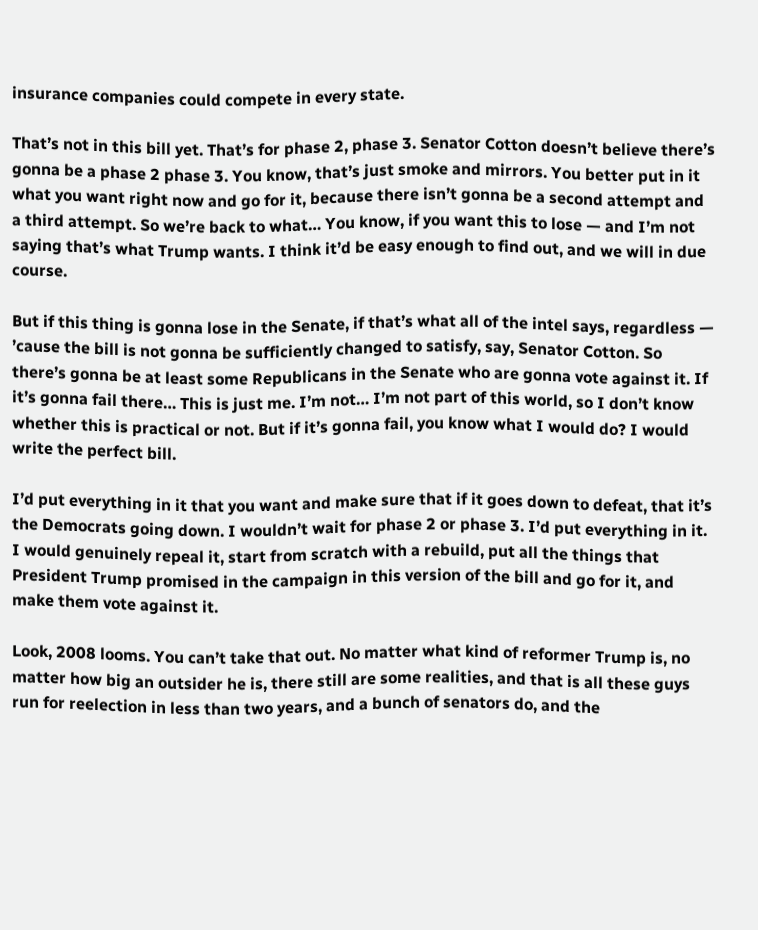insurance companies could compete in every state.

That’s not in this bill yet. That’s for phase 2, phase 3. Senator Cotton doesn’t believe there’s gonna be a phase 2 phase 3. You know, that’s just smoke and mirrors. You better put in it what you want right now and go for it, because there isn’t gonna be a second attempt and a third attempt. So we’re back to what… You know, if you want this to lose — and I’m not saying that’s what Trump wants. I think it’d be easy enough to find out, and we will in due course.

But if this thing is gonna lose in the Senate, if that’s what all of the intel says, regardless — ’cause the bill is not gonna be sufficiently changed to satisfy, say, Senator Cotton. So there’s gonna be at least some Republicans in the Senate who are gonna vote against it. If it’s gonna fail there… This is just me. I’m not… I’m not part of this world, so I don’t know whether this is practical or not. But if it’s gonna fail, you know what I would do? I would write the perfect bill.

I’d put everything in it that you want and make sure that if it goes down to defeat, that it’s the Democrats going down. I wouldn’t wait for phase 2 or phase 3. I’d put everything in it. I would genuinely repeal it, start from scratch with a rebuild, put all the things that President Trump promised in the campaign in this version of the bill and go for it, and make them vote against it.

Look, 2008 looms. You can’t take that out. No matter what kind of reformer Trump is, no matter how big an outsider he is, there still are some realities, and that is all these guys run for reelection in less than two years, and a bunch of senators do, and the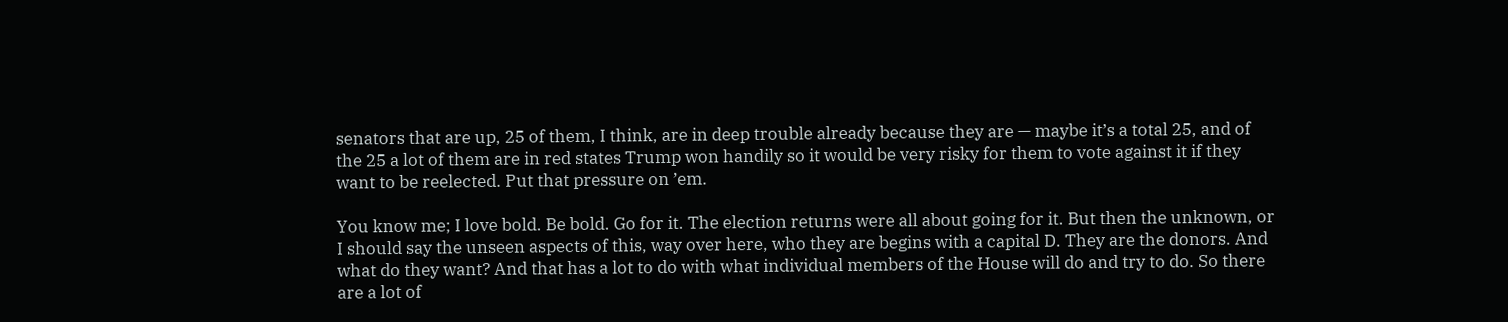senators that are up, 25 of them, I think, are in deep trouble already because they are — maybe it’s a total 25, and of the 25 a lot of them are in red states Trump won handily so it would be very risky for them to vote against it if they want to be reelected. Put that pressure on ’em.

You know me; I love bold. Be bold. Go for it. The election returns were all about going for it. But then the unknown, or I should say the unseen aspects of this, way over here, who they are begins with a capital D. They are the donors. And what do they want? And that has a lot to do with what individual members of the House will do and try to do. So there are a lot of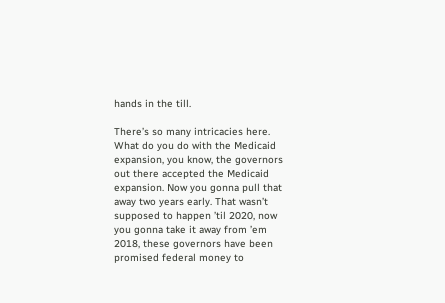hands in the till.

There’s so many intricacies here. What do you do with the Medicaid expansion, you know, the governors out there accepted the Medicaid expansion. Now you gonna pull that away two years early. That wasn’t supposed to happen ’til 2020, now you gonna take it away from ’em 2018, these governors have been promised federal money to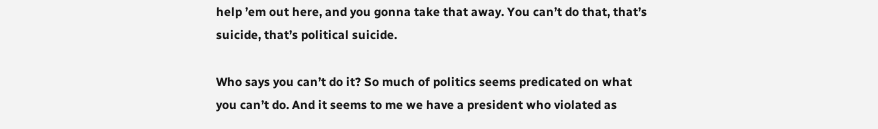help ’em out here, and you gonna take that away. You can’t do that, that’s suicide, that’s political suicide.

Who says you can’t do it? So much of politics seems predicated on what you can’t do. And it seems to me we have a president who violated as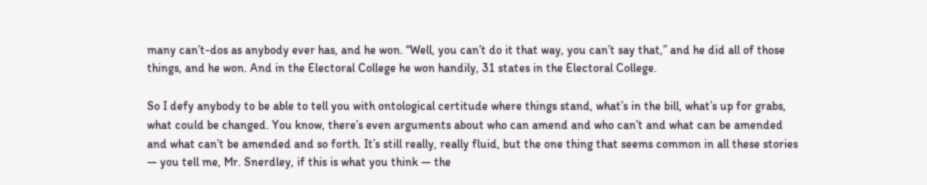many can’t-dos as anybody ever has, and he won. “Well, you can’t do it that way, you can’t say that,” and he did all of those things, and he won. And in the Electoral College he won handily, 31 states in the Electoral College.

So I defy anybody to be able to tell you with ontological certitude where things stand, what’s in the bill, what’s up for grabs, what could be changed. You know, there’s even arguments about who can amend and who can’t and what can be amended and what can’t be amended and so forth. It’s still really, really fluid, but the one thing that seems common in all these stories — you tell me, Mr. Snerdley, if this is what you think — the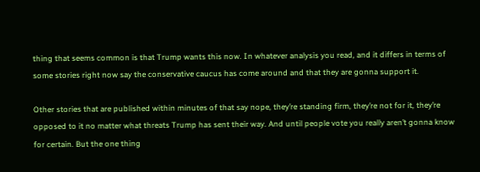thing that seems common is that Trump wants this now. In whatever analysis you read, and it differs in terms of some stories right now say the conservative caucus has come around and that they are gonna support it.

Other stories that are published within minutes of that say nope, they’re standing firm, they’re not for it, they’re opposed to it no matter what threats Trump has sent their way. And until people vote you really aren’t gonna know for certain. But the one thing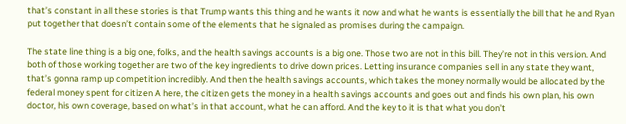that’s constant in all these stories is that Trump wants this thing and he wants it now and what he wants is essentially the bill that he and Ryan put together that doesn’t contain some of the elements that he signaled as promises during the campaign.

The state line thing is a big one, folks, and the health savings accounts is a big one. Those two are not in this bill. They’re not in this version. And both of those working together are two of the key ingredients to drive down prices. Letting insurance companies sell in any state they want, that’s gonna ramp up competition incredibly. And then the health savings accounts, which takes the money normally would be allocated by the federal money spent for citizen A here, the citizen gets the money in a health savings accounts and goes out and finds his own plan, his own doctor, his own coverage, based on what’s in that account, what he can afford. And the key to it is that what you don’t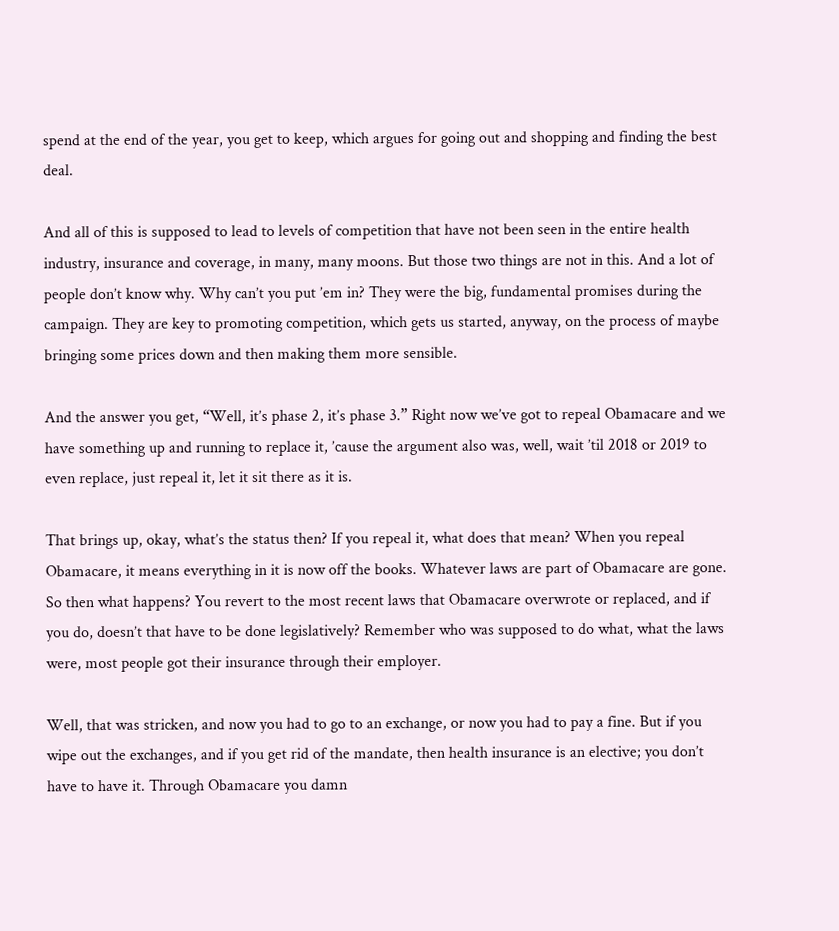spend at the end of the year, you get to keep, which argues for going out and shopping and finding the best deal.

And all of this is supposed to lead to levels of competition that have not been seen in the entire health industry, insurance and coverage, in many, many moons. But those two things are not in this. And a lot of people don’t know why. Why can’t you put ’em in? They were the big, fundamental promises during the campaign. They are key to promoting competition, which gets us started, anyway, on the process of maybe bringing some prices down and then making them more sensible.

And the answer you get, “Well, it’s phase 2, it’s phase 3.” Right now we’ve got to repeal Obamacare and we have something up and running to replace it, ’cause the argument also was, well, wait ’til 2018 or 2019 to even replace, just repeal it, let it sit there as it is.

That brings up, okay, what’s the status then? If you repeal it, what does that mean? When you repeal Obamacare, it means everything in it is now off the books. Whatever laws are part of Obamacare are gone. So then what happens? You revert to the most recent laws that Obamacare overwrote or replaced, and if you do, doesn’t that have to be done legislatively? Remember who was supposed to do what, what the laws were, most people got their insurance through their employer.

Well, that was stricken, and now you had to go to an exchange, or now you had to pay a fine. But if you wipe out the exchanges, and if you get rid of the mandate, then health insurance is an elective; you don’t have to have it. Through Obamacare you damn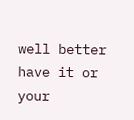well better have it or your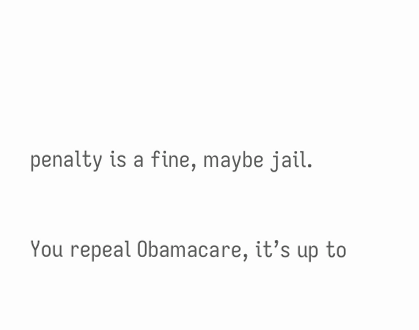penalty is a fine, maybe jail.

You repeal Obamacare, it’s up to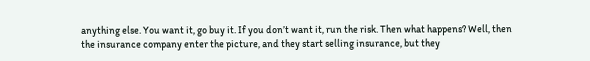anything else. You want it, go buy it. If you don’t want it, run the risk. Then what happens? Well, then the insurance company enter the picture, and they start selling insurance, but they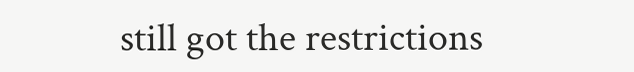still got the restrictions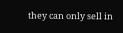they can only sell in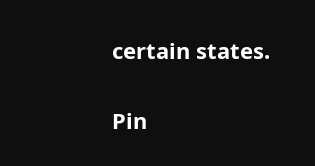certain states.

Pin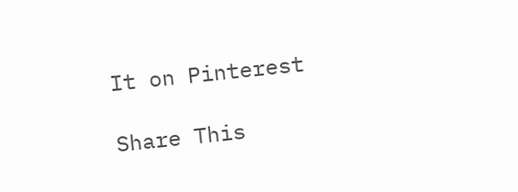It on Pinterest

Share This